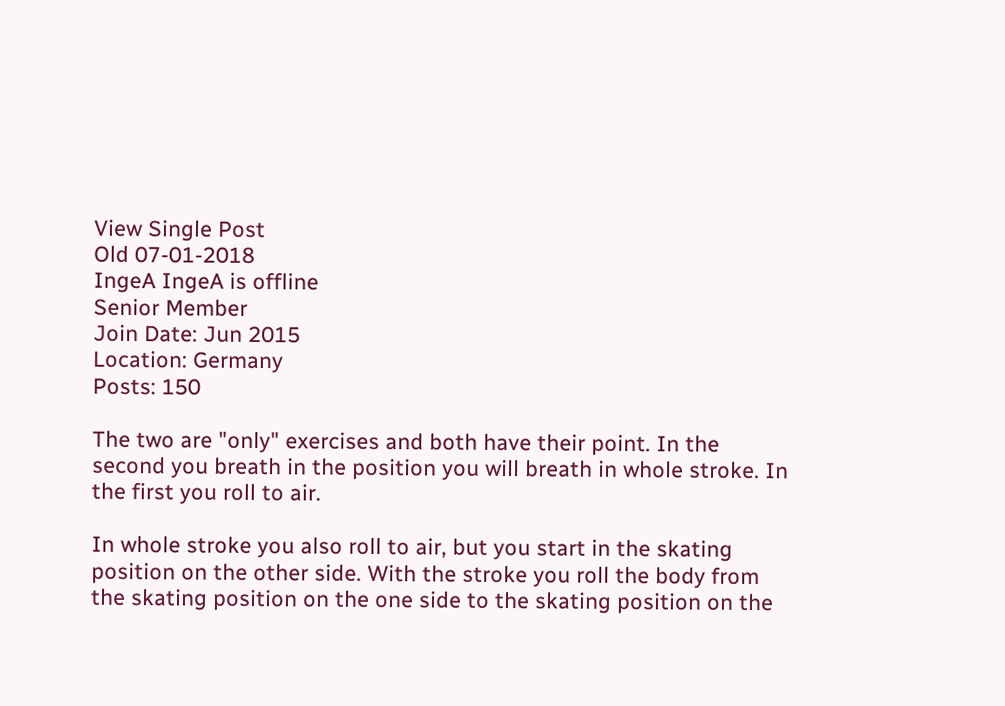View Single Post
Old 07-01-2018
IngeA IngeA is offline
Senior Member
Join Date: Jun 2015
Location: Germany
Posts: 150

The two are "only" exercises and both have their point. In the second you breath in the position you will breath in whole stroke. In the first you roll to air.

In whole stroke you also roll to air, but you start in the skating position on the other side. With the stroke you roll the body from the skating position on the one side to the skating position on the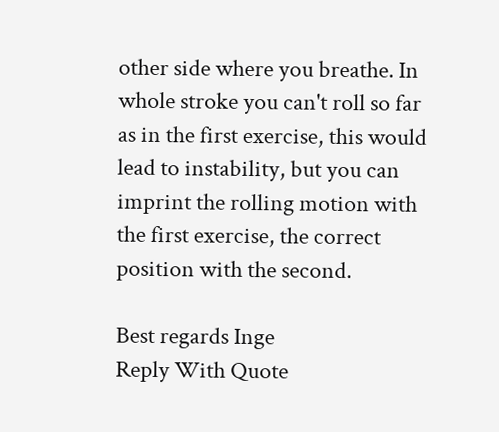other side where you breathe. In whole stroke you can't roll so far as in the first exercise, this would lead to instability, but you can imprint the rolling motion with the first exercise, the correct position with the second.

Best regards Inge
Reply With Quote